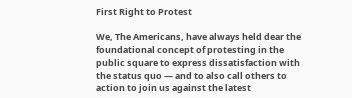First Right to Protest

We, The Americans, have always held dear the foundational concept of protesting in the public square to express dissatisfaction with the status quo — and to also call others to action to join us against the latest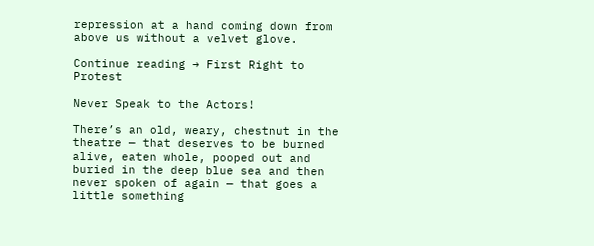repression at a hand coming down from above us without a velvet glove.

Continue reading → First Right to Protest

Never Speak to the Actors!

There’s an old, weary, chestnut in the theatre — that deserves to be burned alive, eaten whole, pooped out and buried in the deep blue sea and then never spoken of again — that goes a little something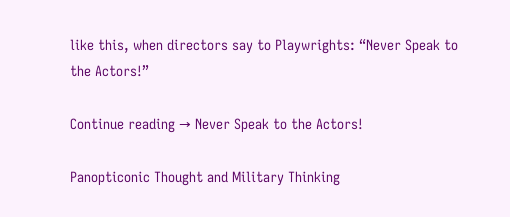like this, when directors say to Playwrights: “Never Speak to the Actors!”

Continue reading → Never Speak to the Actors!

Panopticonic Thought and Military Thinking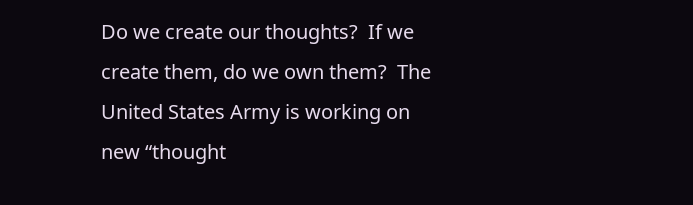Do we create our thoughts?  If we create them, do we own them?  The United States Army is working on new “thought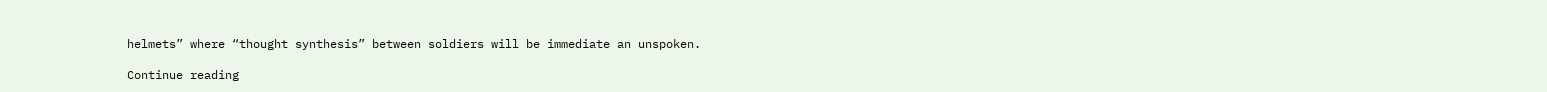helmets” where “thought synthesis” between soldiers will be immediate an unspoken.

Continue reading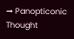→ Panopticonic Thought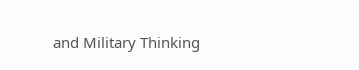and Military Thinking